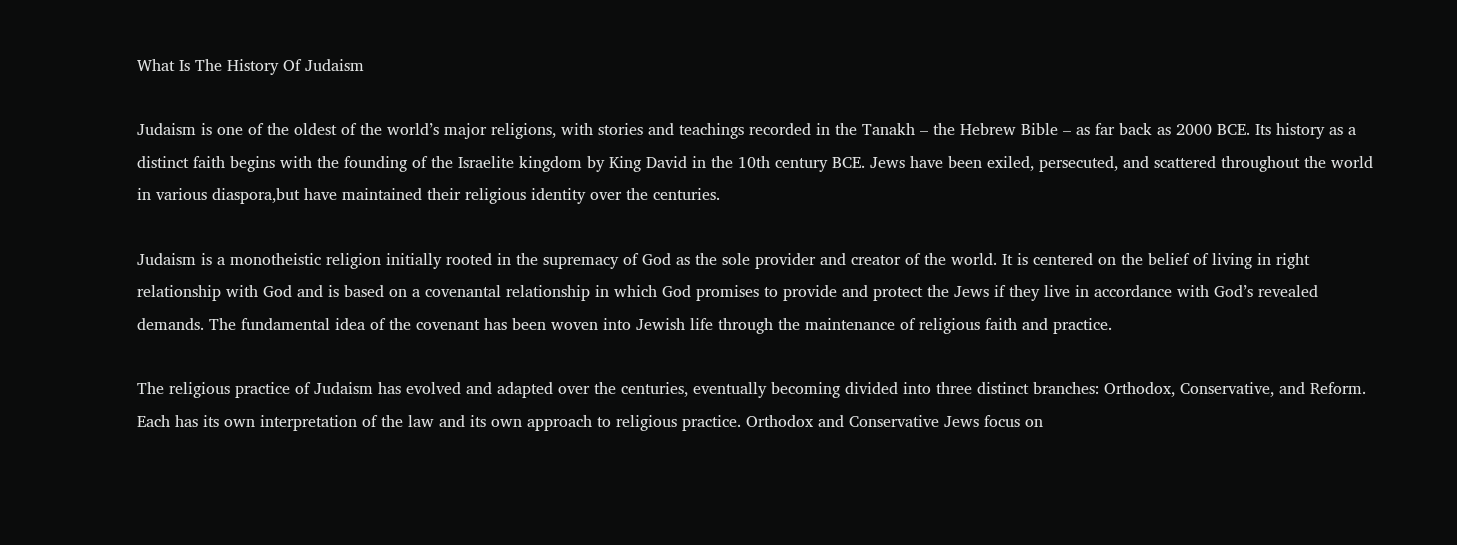What Is The History Of Judaism

Judaism is one of the oldest of the world’s major religions, with stories and teachings recorded in the Tanakh – the Hebrew Bible – as far back as 2000 BCE. Its history as a distinct faith begins with the founding of the Israelite kingdom by King David in the 10th century BCE. Jews have been exiled, persecuted, and scattered throughout the world in various diaspora,but have maintained their religious identity over the centuries.

Judaism is a monotheistic religion initially rooted in the supremacy of God as the sole provider and creator of the world. It is centered on the belief of living in right relationship with God and is based on a covenantal relationship in which God promises to provide and protect the Jews if they live in accordance with God’s revealed demands. The fundamental idea of the covenant has been woven into Jewish life through the maintenance of religious faith and practice.

The religious practice of Judaism has evolved and adapted over the centuries, eventually becoming divided into three distinct branches: Orthodox, Conservative, and Reform. Each has its own interpretation of the law and its own approach to religious practice. Orthodox and Conservative Jews focus on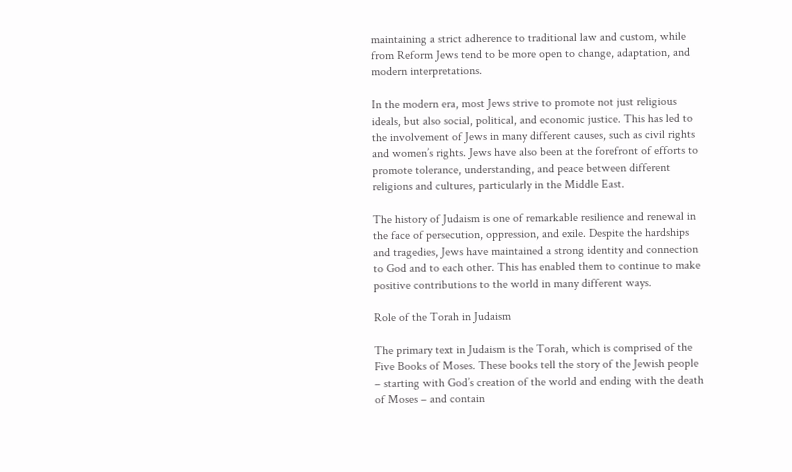maintaining a strict adherence to traditional law and custom, while from Reform Jews tend to be more open to change, adaptation, and modern interpretations.

In the modern era, most Jews strive to promote not just religious ideals, but also social, political, and economic justice. This has led to the involvement of Jews in many different causes, such as civil rights and women’s rights. Jews have also been at the forefront of efforts to promote tolerance, understanding, and peace between different religions and cultures, particularly in the Middle East.

The history of Judaism is one of remarkable resilience and renewal in the face of persecution, oppression, and exile. Despite the hardships and tragedies, Jews have maintained a strong identity and connection to God and to each other. This has enabled them to continue to make positive contributions to the world in many different ways.

Role of the Torah in Judaism

The primary text in Judaism is the Torah, which is comprised of the Five Books of Moses. These books tell the story of the Jewish people – starting with God’s creation of the world and ending with the death of Moses – and contain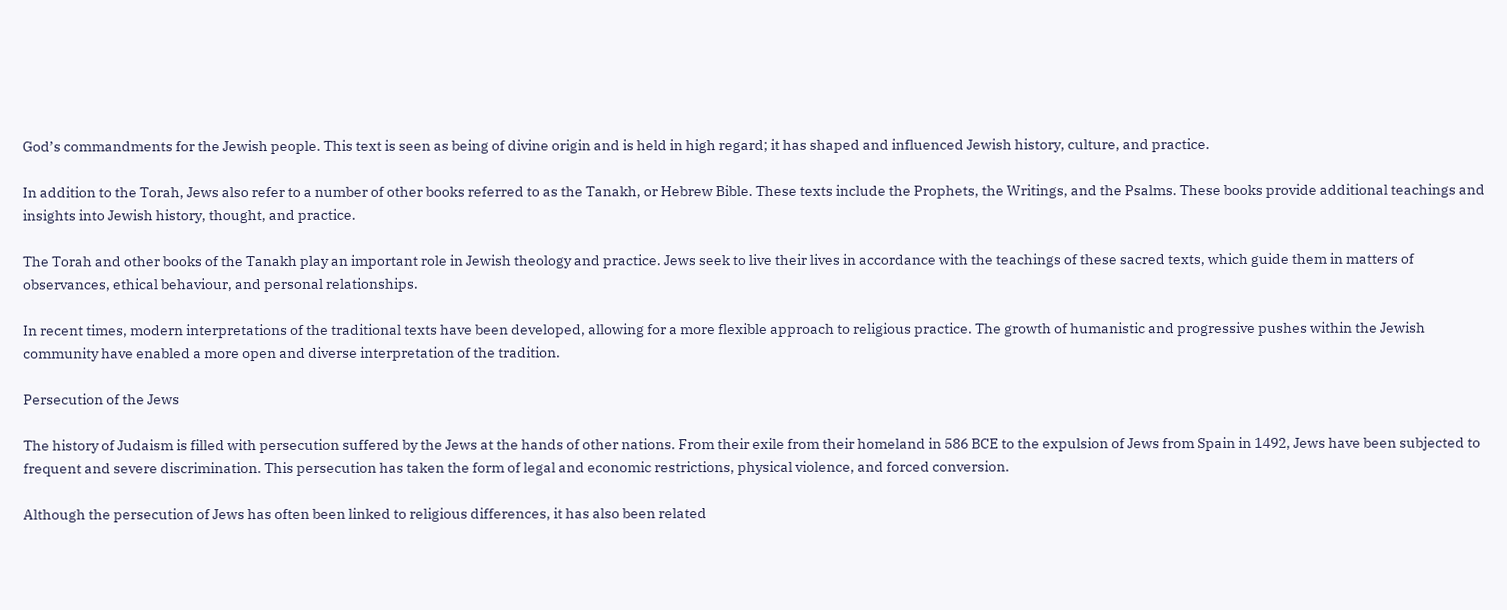God’s commandments for the Jewish people. This text is seen as being of divine origin and is held in high regard; it has shaped and influenced Jewish history, culture, and practice.

In addition to the Torah, Jews also refer to a number of other books referred to as the Tanakh, or Hebrew Bible. These texts include the Prophets, the Writings, and the Psalms. These books provide additional teachings and insights into Jewish history, thought, and practice.

The Torah and other books of the Tanakh play an important role in Jewish theology and practice. Jews seek to live their lives in accordance with the teachings of these sacred texts, which guide them in matters of observances, ethical behaviour, and personal relationships.

In recent times, modern interpretations of the traditional texts have been developed, allowing for a more flexible approach to religious practice. The growth of humanistic and progressive pushes within the Jewish community have enabled a more open and diverse interpretation of the tradition.

Persecution of the Jews

The history of Judaism is filled with persecution suffered by the Jews at the hands of other nations. From their exile from their homeland in 586 BCE to the expulsion of Jews from Spain in 1492, Jews have been subjected to frequent and severe discrimination. This persecution has taken the form of legal and economic restrictions, physical violence, and forced conversion.

Although the persecution of Jews has often been linked to religious differences, it has also been related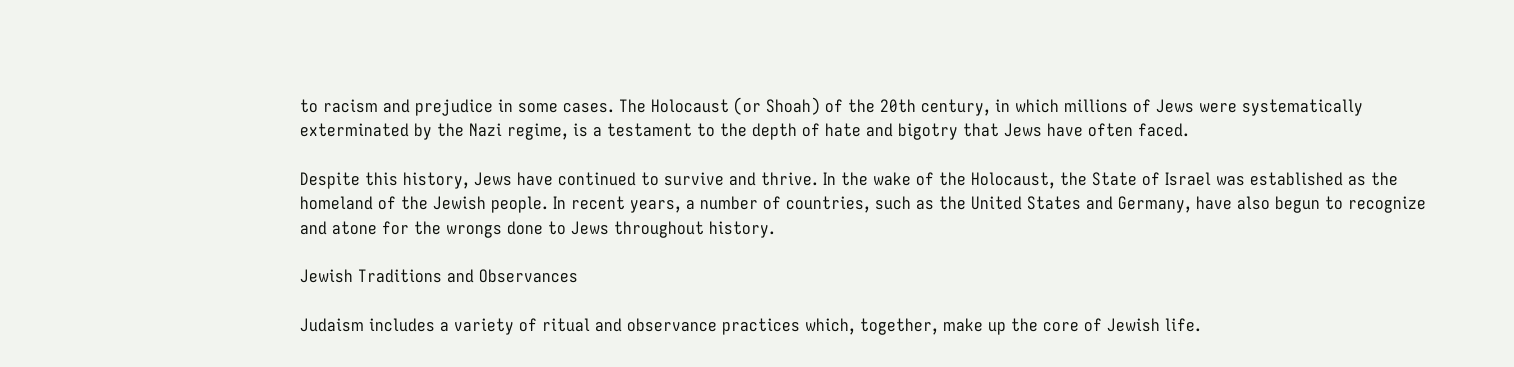to racism and prejudice in some cases. The Holocaust (or Shoah) of the 20th century, in which millions of Jews were systematically exterminated by the Nazi regime, is a testament to the depth of hate and bigotry that Jews have often faced.

Despite this history, Jews have continued to survive and thrive. In the wake of the Holocaust, the State of Israel was established as the homeland of the Jewish people. In recent years, a number of countries, such as the United States and Germany, have also begun to recognize and atone for the wrongs done to Jews throughout history.

Jewish Traditions and Observances

Judaism includes a variety of ritual and observance practices which, together, make up the core of Jewish life.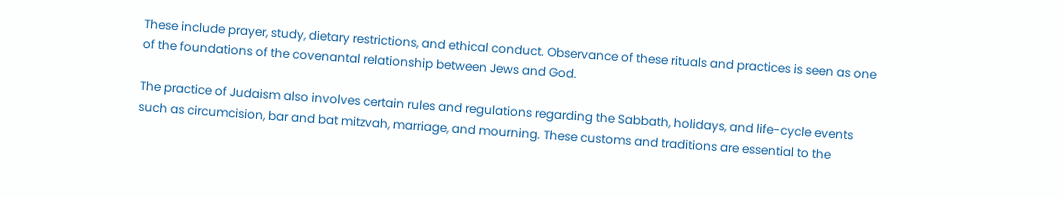These include prayer, study, dietary restrictions, and ethical conduct. Observance of these rituals and practices is seen as one of the foundations of the covenantal relationship between Jews and God.

The practice of Judaism also involves certain rules and regulations regarding the Sabbath, holidays, and life-cycle events such as circumcision, bar and bat mitzvah, marriage, and mourning. These customs and traditions are essential to the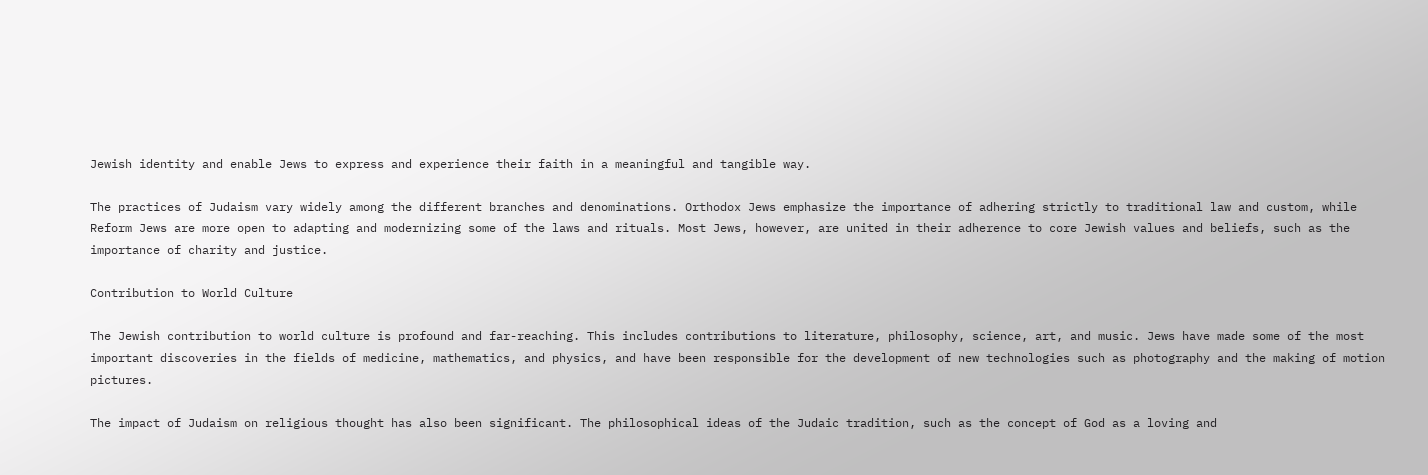Jewish identity and enable Jews to express and experience their faith in a meaningful and tangible way.

The practices of Judaism vary widely among the different branches and denominations. Orthodox Jews emphasize the importance of adhering strictly to traditional law and custom, while Reform Jews are more open to adapting and modernizing some of the laws and rituals. Most Jews, however, are united in their adherence to core Jewish values and beliefs, such as the importance of charity and justice.

Contribution to World Culture

The Jewish contribution to world culture is profound and far-reaching. This includes contributions to literature, philosophy, science, art, and music. Jews have made some of the most important discoveries in the fields of medicine, mathematics, and physics, and have been responsible for the development of new technologies such as photography and the making of motion pictures.

The impact of Judaism on religious thought has also been significant. The philosophical ideas of the Judaic tradition, such as the concept of God as a loving and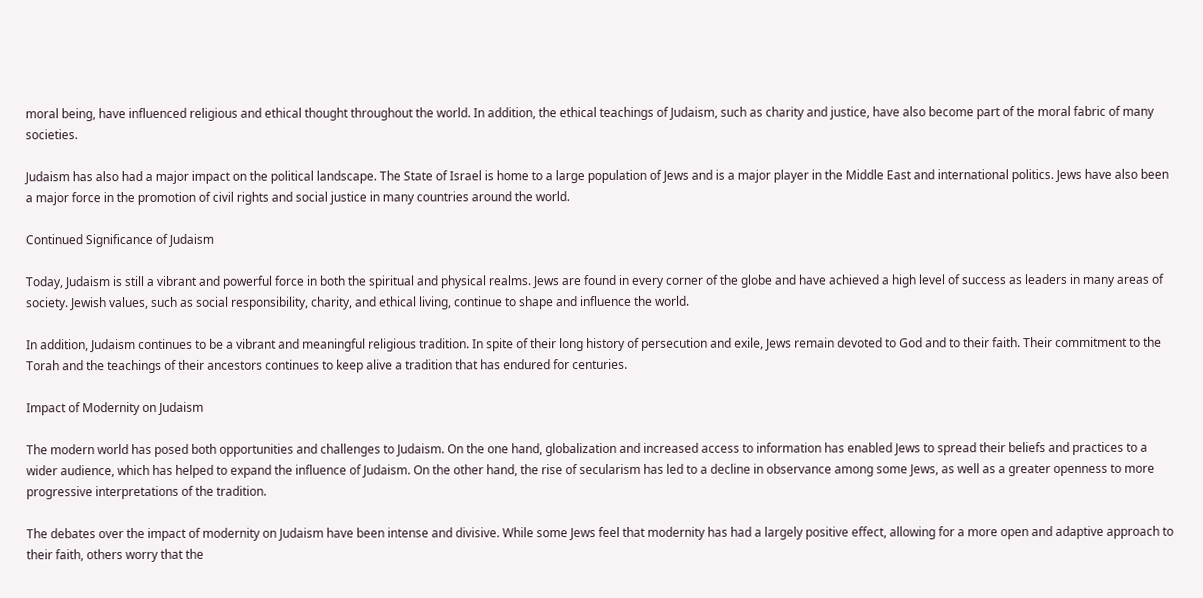moral being, have influenced religious and ethical thought throughout the world. In addition, the ethical teachings of Judaism, such as charity and justice, have also become part of the moral fabric of many societies.

Judaism has also had a major impact on the political landscape. The State of Israel is home to a large population of Jews and is a major player in the Middle East and international politics. Jews have also been a major force in the promotion of civil rights and social justice in many countries around the world.

Continued Significance of Judaism

Today, Judaism is still a vibrant and powerful force in both the spiritual and physical realms. Jews are found in every corner of the globe and have achieved a high level of success as leaders in many areas of society. Jewish values, such as social responsibility, charity, and ethical living, continue to shape and influence the world.

In addition, Judaism continues to be a vibrant and meaningful religious tradition. In spite of their long history of persecution and exile, Jews remain devoted to God and to their faith. Their commitment to the Torah and the teachings of their ancestors continues to keep alive a tradition that has endured for centuries.

Impact of Modernity on Judaism

The modern world has posed both opportunities and challenges to Judaism. On the one hand, globalization and increased access to information has enabled Jews to spread their beliefs and practices to a wider audience, which has helped to expand the influence of Judaism. On the other hand, the rise of secularism has led to a decline in observance among some Jews, as well as a greater openness to more progressive interpretations of the tradition.

The debates over the impact of modernity on Judaism have been intense and divisive. While some Jews feel that modernity has had a largely positive effect, allowing for a more open and adaptive approach to their faith, others worry that the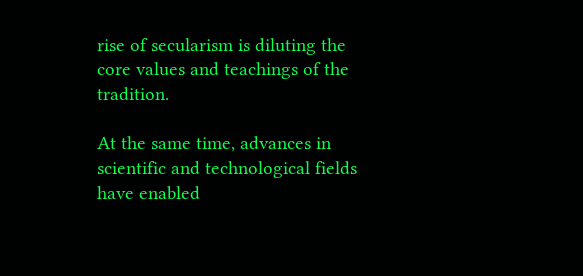rise of secularism is diluting the core values and teachings of the tradition.

At the same time, advances in scientific and technological fields have enabled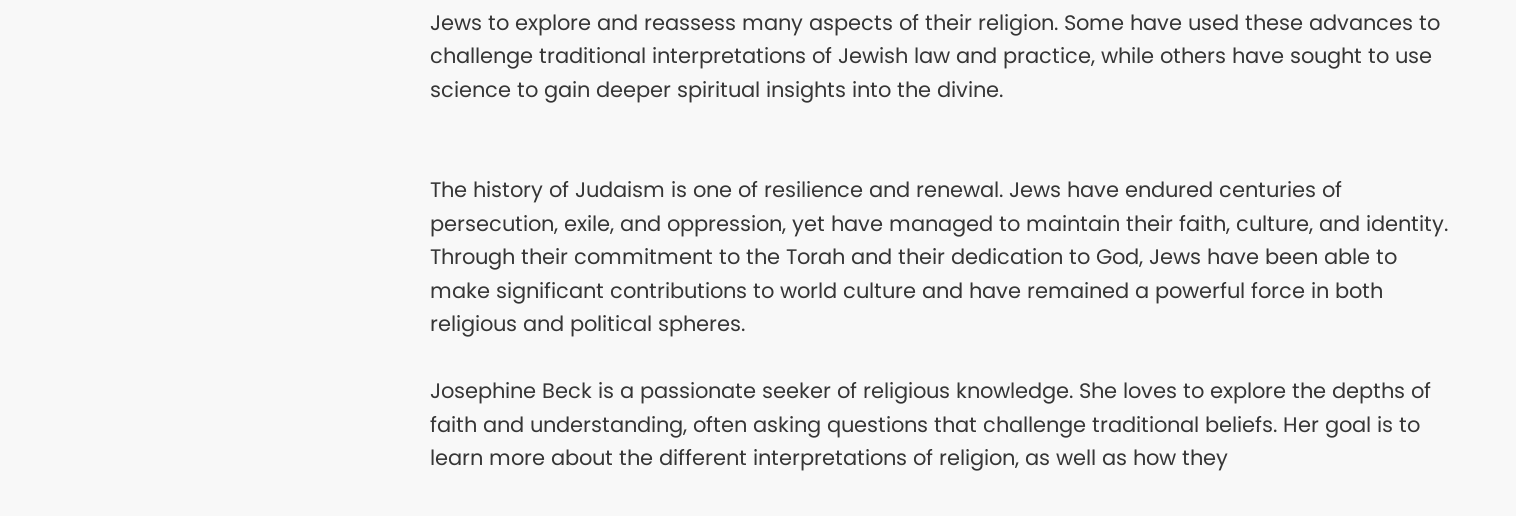Jews to explore and reassess many aspects of their religion. Some have used these advances to challenge traditional interpretations of Jewish law and practice, while others have sought to use science to gain deeper spiritual insights into the divine.


The history of Judaism is one of resilience and renewal. Jews have endured centuries of persecution, exile, and oppression, yet have managed to maintain their faith, culture, and identity. Through their commitment to the Torah and their dedication to God, Jews have been able to make significant contributions to world culture and have remained a powerful force in both religious and political spheres.

Josephine Beck is a passionate seeker of religious knowledge. She loves to explore the depths of faith and understanding, often asking questions that challenge traditional beliefs. Her goal is to learn more about the different interpretations of religion, as well as how they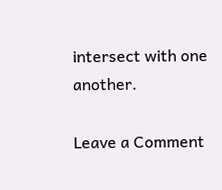intersect with one another.

Leave a Comment